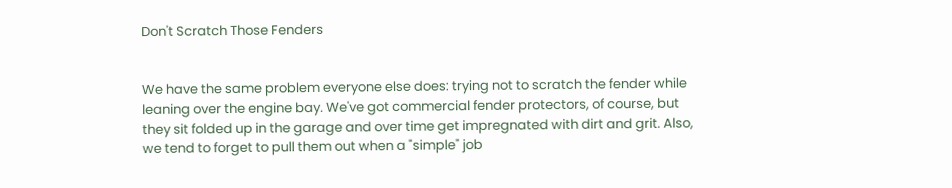Don't Scratch Those Fenders


We have the same problem everyone else does: trying not to scratch the fender while leaning over the engine bay. We've got commercial fender protectors, of course, but they sit folded up in the garage and over time get impregnated with dirt and grit. Also, we tend to forget to pull them out when a "simple" job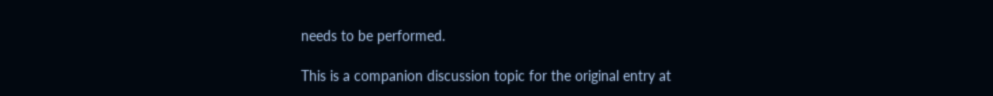needs to be performed.

This is a companion discussion topic for the original entry at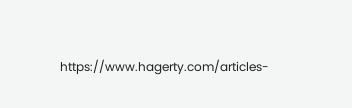https://www.hagerty.com/articles-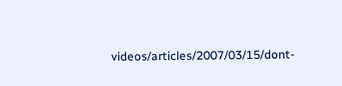videos/articles/2007/03/15/dont-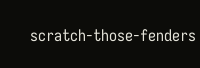scratch-those-fenders